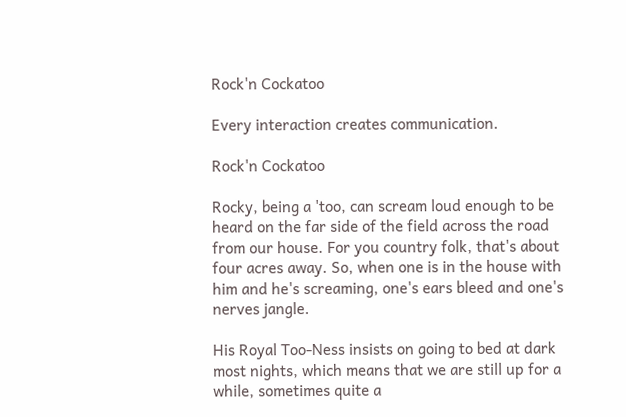Rock'n Cockatoo

Every interaction creates communication.

Rock'n Cockatoo

Rocky, being a 'too, can scream loud enough to be heard on the far side of the field across the road from our house. For you country folk, that's about four acres away. So, when one is in the house with him and he's screaming, one's ears bleed and one's nerves jangle.

His Royal Too-Ness insists on going to bed at dark most nights, which means that we are still up for a while, sometimes quite a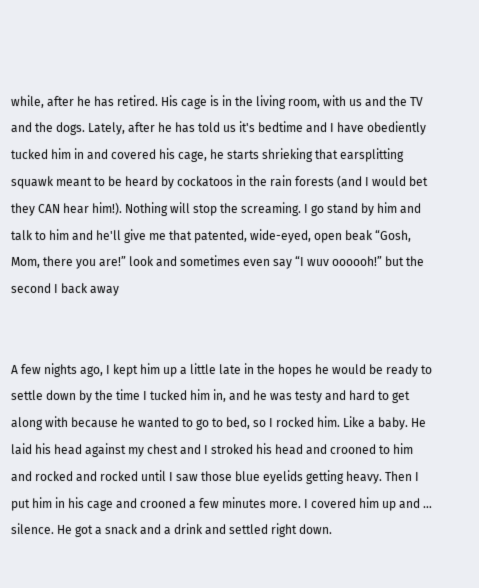while, after he has retired. His cage is in the living room, with us and the TV and the dogs. Lately, after he has told us it's bedtime and I have obediently tucked him in and covered his cage, he starts shrieking that earsplitting squawk meant to be heard by cockatoos in the rain forests (and I would bet they CAN hear him!). Nothing will stop the screaming. I go stand by him and talk to him and he'll give me that patented, wide-eyed, open beak “Gosh, Mom, there you are!” look and sometimes even say “I wuv oooooh!” but the second I back away


A few nights ago, I kept him up a little late in the hopes he would be ready to settle down by the time I tucked him in, and he was testy and hard to get along with because he wanted to go to bed, so I rocked him. Like a baby. He laid his head against my chest and I stroked his head and crooned to him and rocked and rocked until I saw those blue eyelids getting heavy. Then I put him in his cage and crooned a few minutes more. I covered him up and … silence. He got a snack and a drink and settled right down.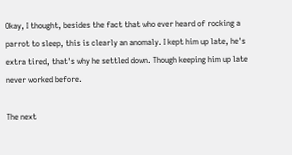Okay, I thought, besides the fact that who ever heard of rocking a parrot to sleep, this is clearly an anomaly. I kept him up late, he's extra tired, that's why he settled down. Though keeping him up late never worked before.

The next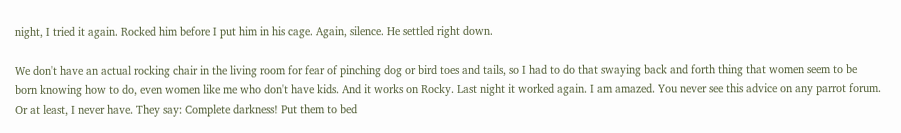night, I tried it again. Rocked him before I put him in his cage. Again, silence. He settled right down.

We don't have an actual rocking chair in the living room for fear of pinching dog or bird toes and tails, so I had to do that swaying back and forth thing that women seem to be born knowing how to do, even women like me who don't have kids. And it works on Rocky. Last night it worked again. I am amazed. You never see this advice on any parrot forum. Or at least, I never have. They say: Complete darkness! Put them to bed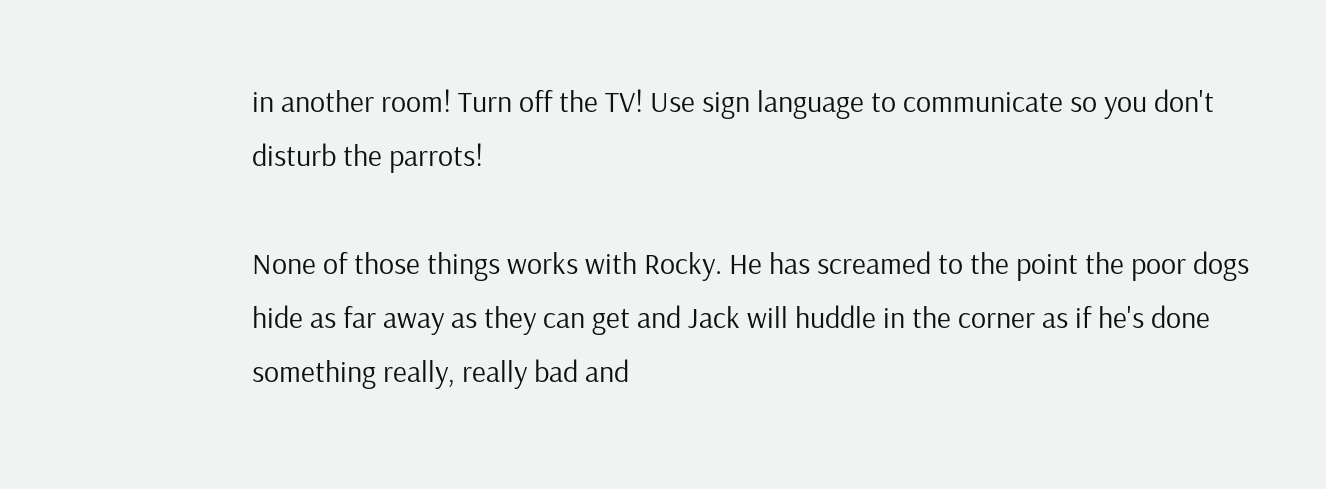in another room! Turn off the TV! Use sign language to communicate so you don't disturb the parrots!

None of those things works with Rocky. He has screamed to the point the poor dogs hide as far away as they can get and Jack will huddle in the corner as if he's done something really, really bad and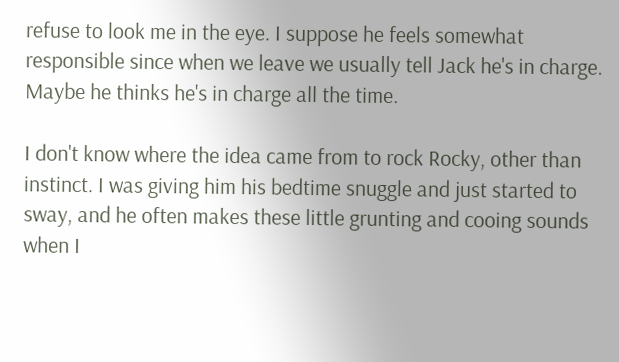refuse to look me in the eye. I suppose he feels somewhat responsible since when we leave we usually tell Jack he's in charge. Maybe he thinks he's in charge all the time.

I don't know where the idea came from to rock Rocky, other than instinct. I was giving him his bedtime snuggle and just started to sway, and he often makes these little grunting and cooing sounds when I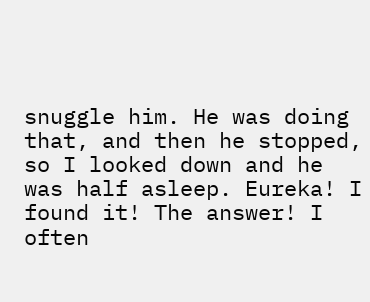snuggle him. He was doing that, and then he stopped, so I looked down and he was half asleep. Eureka! I found it! The answer! I often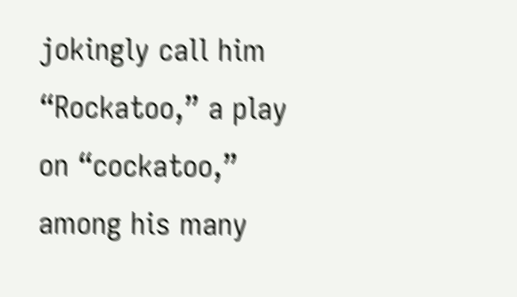jokingly call him “Rockatoo,” a play on “cockatoo,” among his many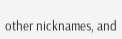other nicknames, and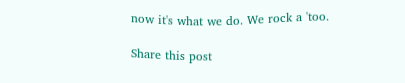now it's what we do. We rock a 'too.

Share this post